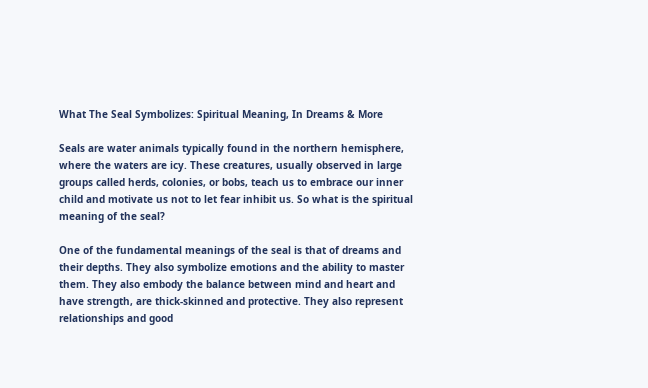What The Seal Symbolizes: Spiritual Meaning, In Dreams & More

Seals are water animals typically found in the northern hemisphere, where the waters are icy. These creatures, usually observed in large groups called herds, colonies, or bobs, teach us to embrace our inner child and motivate us not to let fear inhibit us. So what is the spiritual meaning of the seal?

One of the fundamental meanings of the seal is that of dreams and their depths. They also symbolize emotions and the ability to master them. They also embody the balance between mind and heart and have strength, are thick-skinned and protective. They also represent relationships and good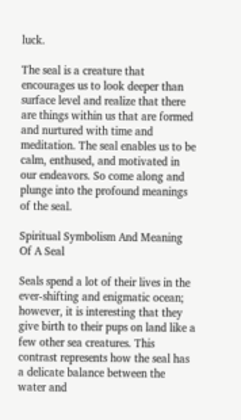luck.

The seal is a creature that encourages us to look deeper than surface level and realize that there are things within us that are formed and nurtured with time and meditation. The seal enables us to be calm, enthused, and motivated in our endeavors. So come along and plunge into the profound meanings of the seal.

Spiritual Symbolism And Meaning Of A Seal

Seals spend a lot of their lives in the ever-shifting and enigmatic ocean; however, it is interesting that they give birth to their pups on land like a few other sea creatures. This contrast represents how the seal has a delicate balance between the water and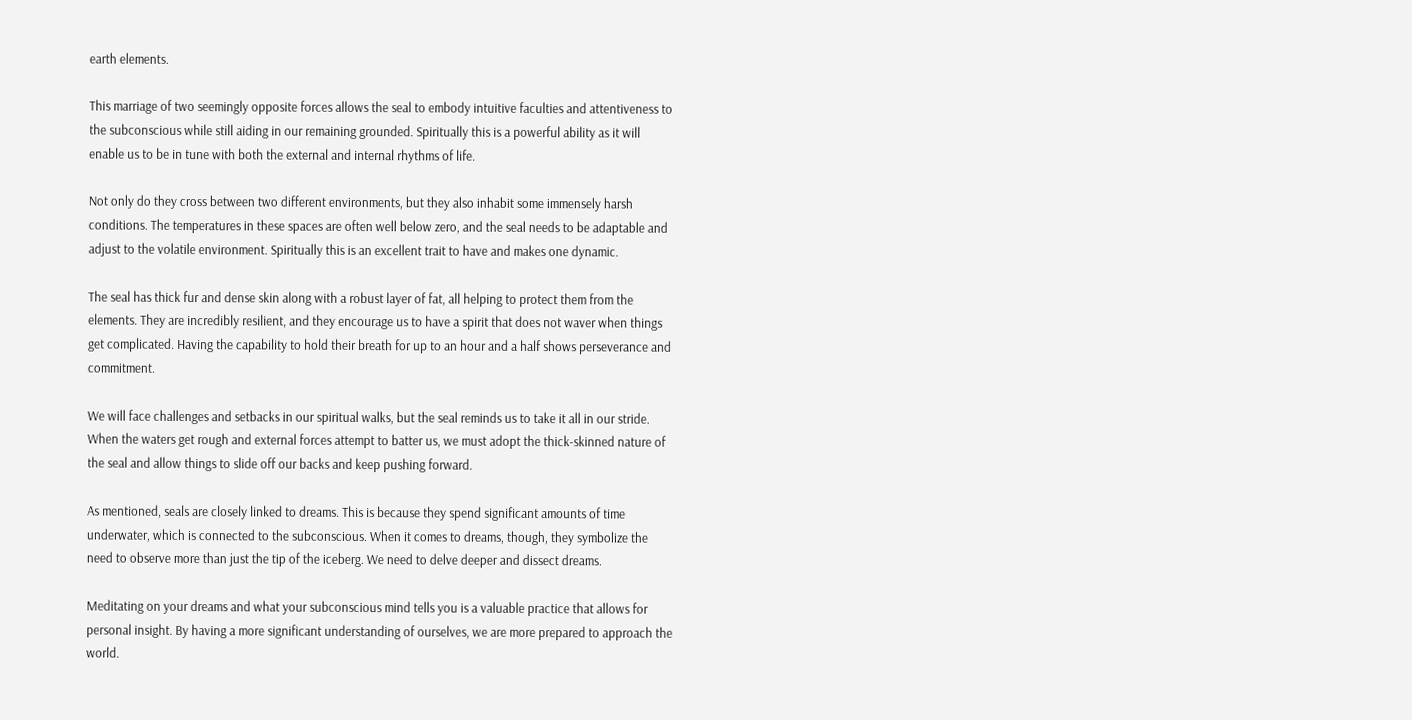earth elements.

This marriage of two seemingly opposite forces allows the seal to embody intuitive faculties and attentiveness to the subconscious while still aiding in our remaining grounded. Spiritually this is a powerful ability as it will enable us to be in tune with both the external and internal rhythms of life.

Not only do they cross between two different environments, but they also inhabit some immensely harsh conditions. The temperatures in these spaces are often well below zero, and the seal needs to be adaptable and adjust to the volatile environment. Spiritually this is an excellent trait to have and makes one dynamic.

The seal has thick fur and dense skin along with a robust layer of fat, all helping to protect them from the elements. They are incredibly resilient, and they encourage us to have a spirit that does not waver when things get complicated. Having the capability to hold their breath for up to an hour and a half shows perseverance and commitment.

We will face challenges and setbacks in our spiritual walks, but the seal reminds us to take it all in our stride. When the waters get rough and external forces attempt to batter us, we must adopt the thick-skinned nature of the seal and allow things to slide off our backs and keep pushing forward.

As mentioned, seals are closely linked to dreams. This is because they spend significant amounts of time underwater, which is connected to the subconscious. When it comes to dreams, though, they symbolize the need to observe more than just the tip of the iceberg. We need to delve deeper and dissect dreams.

Meditating on your dreams and what your subconscious mind tells you is a valuable practice that allows for personal insight. By having a more significant understanding of ourselves, we are more prepared to approach the world.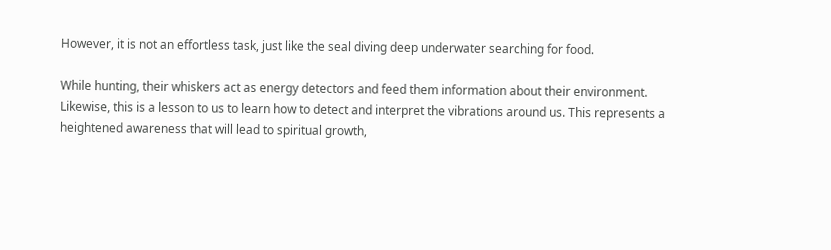However, it is not an effortless task, just like the seal diving deep underwater searching for food.

While hunting, their whiskers act as energy detectors and feed them information about their environment. Likewise, this is a lesson to us to learn how to detect and interpret the vibrations around us. This represents a heightened awareness that will lead to spiritual growth,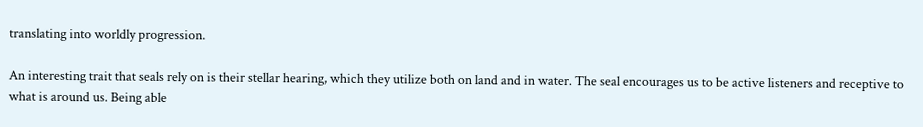translating into worldly progression.

An interesting trait that seals rely on is their stellar hearing, which they utilize both on land and in water. The seal encourages us to be active listeners and receptive to what is around us. Being able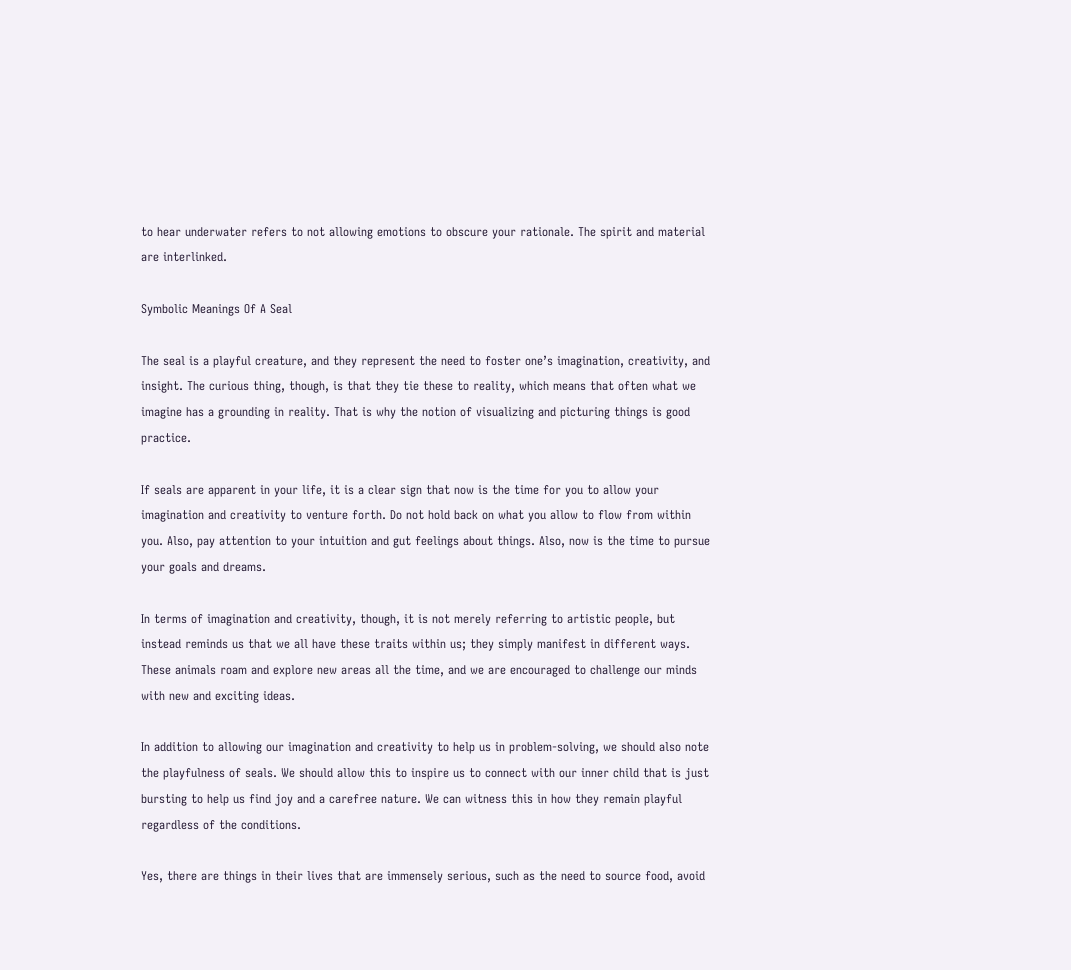to hear underwater refers to not allowing emotions to obscure your rationale. The spirit and material are interlinked.

Symbolic Meanings Of A Seal

The seal is a playful creature, and they represent the need to foster one’s imagination, creativity, and insight. The curious thing, though, is that they tie these to reality, which means that often what we imagine has a grounding in reality. That is why the notion of visualizing and picturing things is good practice.

If seals are apparent in your life, it is a clear sign that now is the time for you to allow your imagination and creativity to venture forth. Do not hold back on what you allow to flow from within you. Also, pay attention to your intuition and gut feelings about things. Also, now is the time to pursue your goals and dreams.

In terms of imagination and creativity, though, it is not merely referring to artistic people, but instead reminds us that we all have these traits within us; they simply manifest in different ways. These animals roam and explore new areas all the time, and we are encouraged to challenge our minds with new and exciting ideas.

In addition to allowing our imagination and creativity to help us in problem-solving, we should also note the playfulness of seals. We should allow this to inspire us to connect with our inner child that is just bursting to help us find joy and a carefree nature. We can witness this in how they remain playful regardless of the conditions.

Yes, there are things in their lives that are immensely serious, such as the need to source food, avoid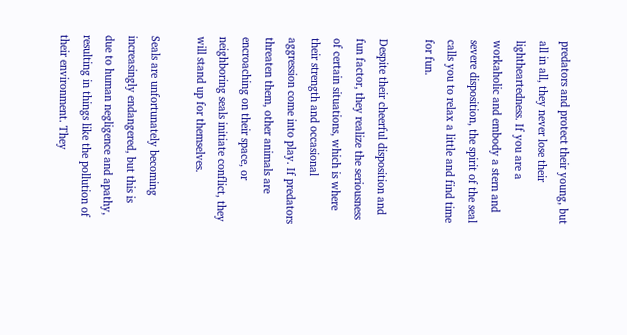predators and protect their young, but all in all, they never lose their lightheartedness. If you are a workaholic and embody a stern and severe disposition, the spirit of the seal calls you to relax a little and find time for fun.

Despite their cheerful disposition and fun factor, they realize the seriousness of certain situations, which is where their strength and occasional aggression come into play. If predators threaten them, other animals are encroaching on their space, or neighboring seals initiate conflict, they will stand up for themselves.

Seals are unfortunately becoming increasingly endangered, but this is due to human negligence and apathy, resulting in things like the pollution of their environment. They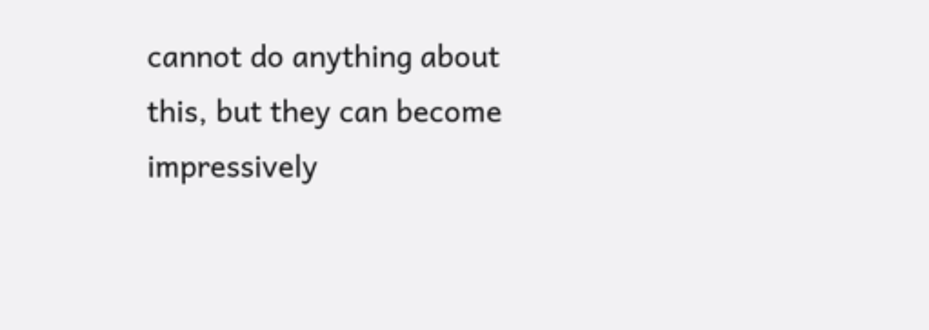cannot do anything about this, but they can become impressively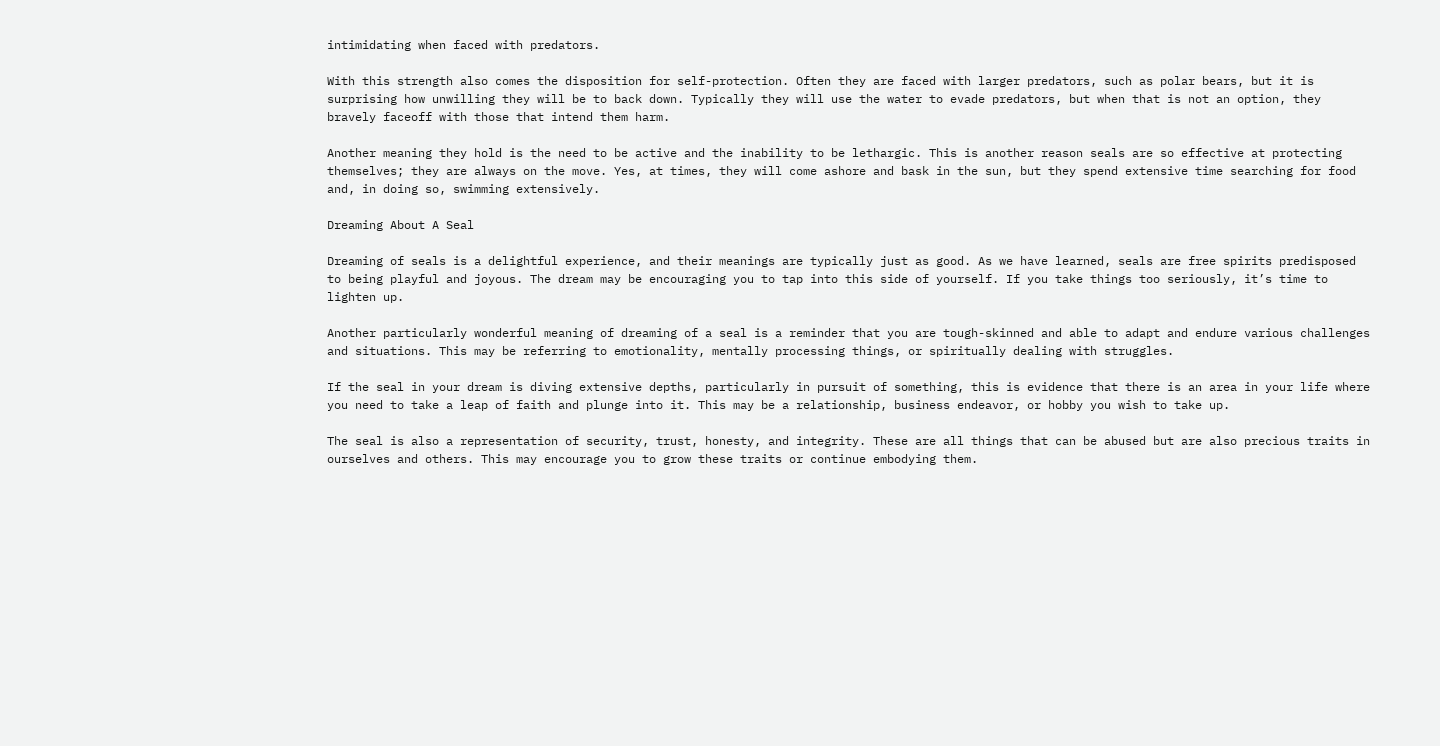intimidating when faced with predators.

With this strength also comes the disposition for self-protection. Often they are faced with larger predators, such as polar bears, but it is surprising how unwilling they will be to back down. Typically they will use the water to evade predators, but when that is not an option, they bravely faceoff with those that intend them harm.

Another meaning they hold is the need to be active and the inability to be lethargic. This is another reason seals are so effective at protecting themselves; they are always on the move. Yes, at times, they will come ashore and bask in the sun, but they spend extensive time searching for food and, in doing so, swimming extensively.

Dreaming About A Seal

Dreaming of seals is a delightful experience, and their meanings are typically just as good. As we have learned, seals are free spirits predisposed to being playful and joyous. The dream may be encouraging you to tap into this side of yourself. If you take things too seriously, it’s time to lighten up.

Another particularly wonderful meaning of dreaming of a seal is a reminder that you are tough-skinned and able to adapt and endure various challenges and situations. This may be referring to emotionality, mentally processing things, or spiritually dealing with struggles.

If the seal in your dream is diving extensive depths, particularly in pursuit of something, this is evidence that there is an area in your life where you need to take a leap of faith and plunge into it. This may be a relationship, business endeavor, or hobby you wish to take up.

The seal is also a representation of security, trust, honesty, and integrity. These are all things that can be abused but are also precious traits in ourselves and others. This may encourage you to grow these traits or continue embodying them.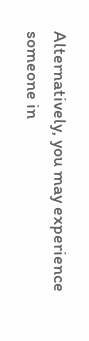Alternatively, you may experience someone in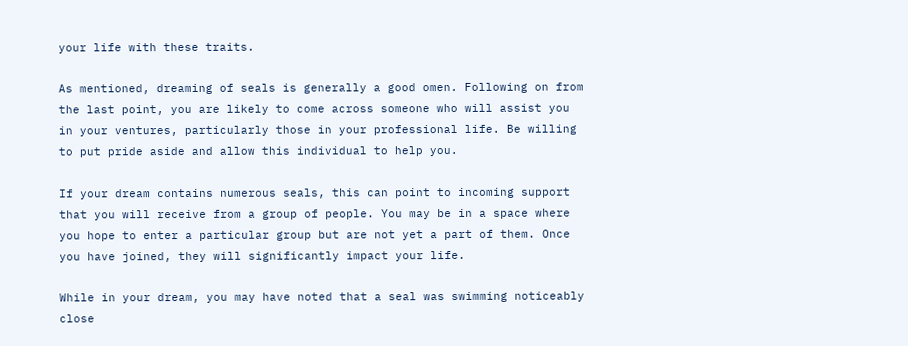your life with these traits.

As mentioned, dreaming of seals is generally a good omen. Following on from the last point, you are likely to come across someone who will assist you in your ventures, particularly those in your professional life. Be willing to put pride aside and allow this individual to help you.

If your dream contains numerous seals, this can point to incoming support that you will receive from a group of people. You may be in a space where you hope to enter a particular group but are not yet a part of them. Once you have joined, they will significantly impact your life.

While in your dream, you may have noted that a seal was swimming noticeably close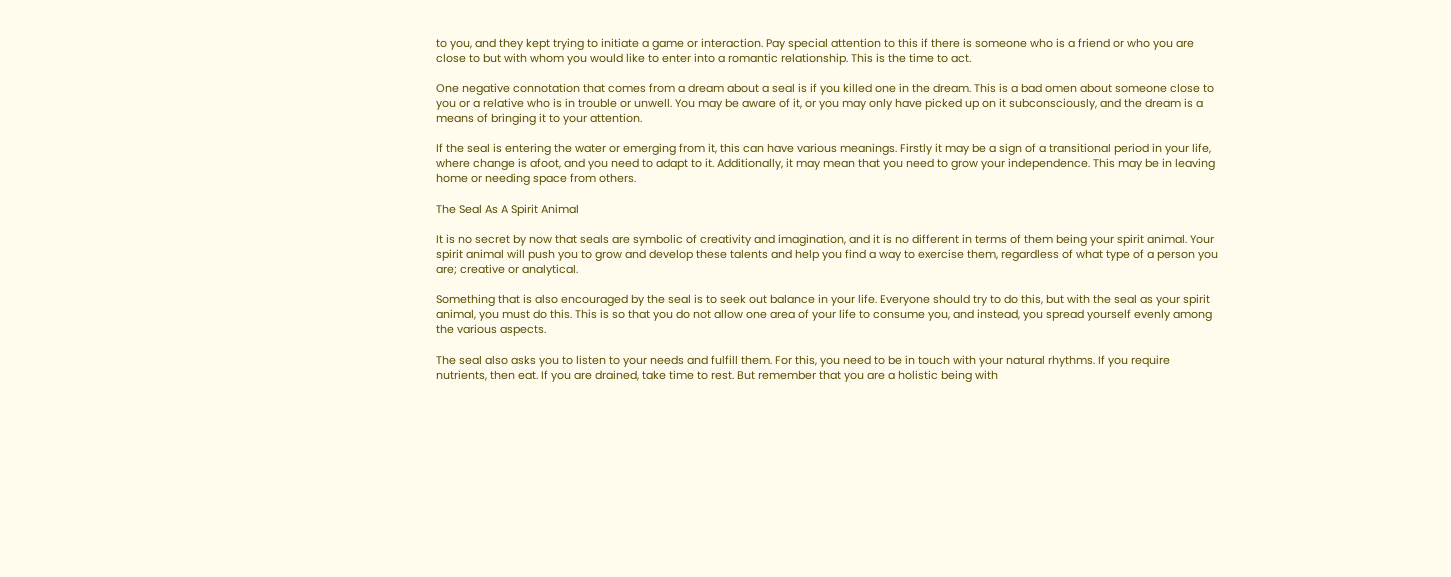to you, and they kept trying to initiate a game or interaction. Pay special attention to this if there is someone who is a friend or who you are close to but with whom you would like to enter into a romantic relationship. This is the time to act.

One negative connotation that comes from a dream about a seal is if you killed one in the dream. This is a bad omen about someone close to you or a relative who is in trouble or unwell. You may be aware of it, or you may only have picked up on it subconsciously, and the dream is a means of bringing it to your attention.

If the seal is entering the water or emerging from it, this can have various meanings. Firstly it may be a sign of a transitional period in your life, where change is afoot, and you need to adapt to it. Additionally, it may mean that you need to grow your independence. This may be in leaving home or needing space from others.

The Seal As A Spirit Animal

It is no secret by now that seals are symbolic of creativity and imagination, and it is no different in terms of them being your spirit animal. Your spirit animal will push you to grow and develop these talents and help you find a way to exercise them, regardless of what type of a person you are; creative or analytical.

Something that is also encouraged by the seal is to seek out balance in your life. Everyone should try to do this, but with the seal as your spirit animal, you must do this. This is so that you do not allow one area of your life to consume you, and instead, you spread yourself evenly among the various aspects.

The seal also asks you to listen to your needs and fulfill them. For this, you need to be in touch with your natural rhythms. If you require nutrients, then eat. If you are drained, take time to rest. But remember that you are a holistic being with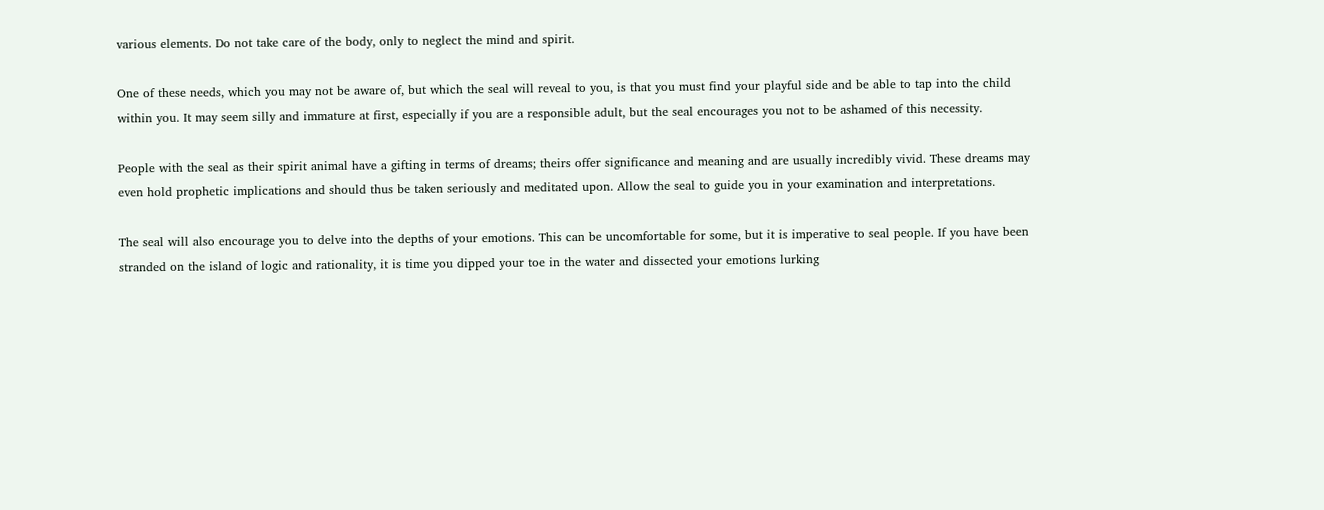various elements. Do not take care of the body, only to neglect the mind and spirit.

One of these needs, which you may not be aware of, but which the seal will reveal to you, is that you must find your playful side and be able to tap into the child within you. It may seem silly and immature at first, especially if you are a responsible adult, but the seal encourages you not to be ashamed of this necessity.

People with the seal as their spirit animal have a gifting in terms of dreams; theirs offer significance and meaning and are usually incredibly vivid. These dreams may even hold prophetic implications and should thus be taken seriously and meditated upon. Allow the seal to guide you in your examination and interpretations.

The seal will also encourage you to delve into the depths of your emotions. This can be uncomfortable for some, but it is imperative to seal people. If you have been stranded on the island of logic and rationality, it is time you dipped your toe in the water and dissected your emotions lurking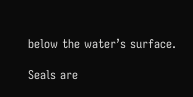below the water’s surface.

Seals are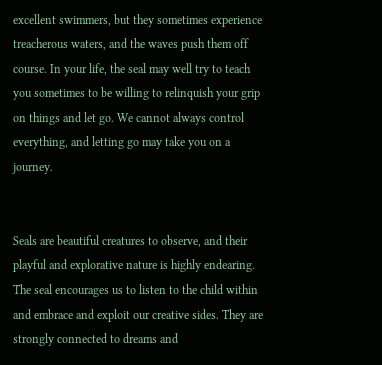excellent swimmers, but they sometimes experience treacherous waters, and the waves push them off course. In your life, the seal may well try to teach you sometimes to be willing to relinquish your grip on things and let go. We cannot always control everything, and letting go may take you on a journey.


Seals are beautiful creatures to observe, and their playful and explorative nature is highly endearing. The seal encourages us to listen to the child within and embrace and exploit our creative sides. They are strongly connected to dreams and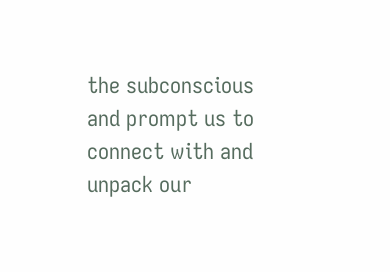the subconscious and prompt us to connect with and unpack our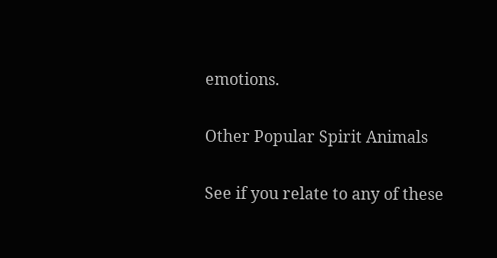emotions.

Other Popular Spirit Animals

See if you relate to any of these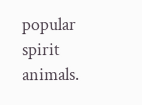popular spirit animals.